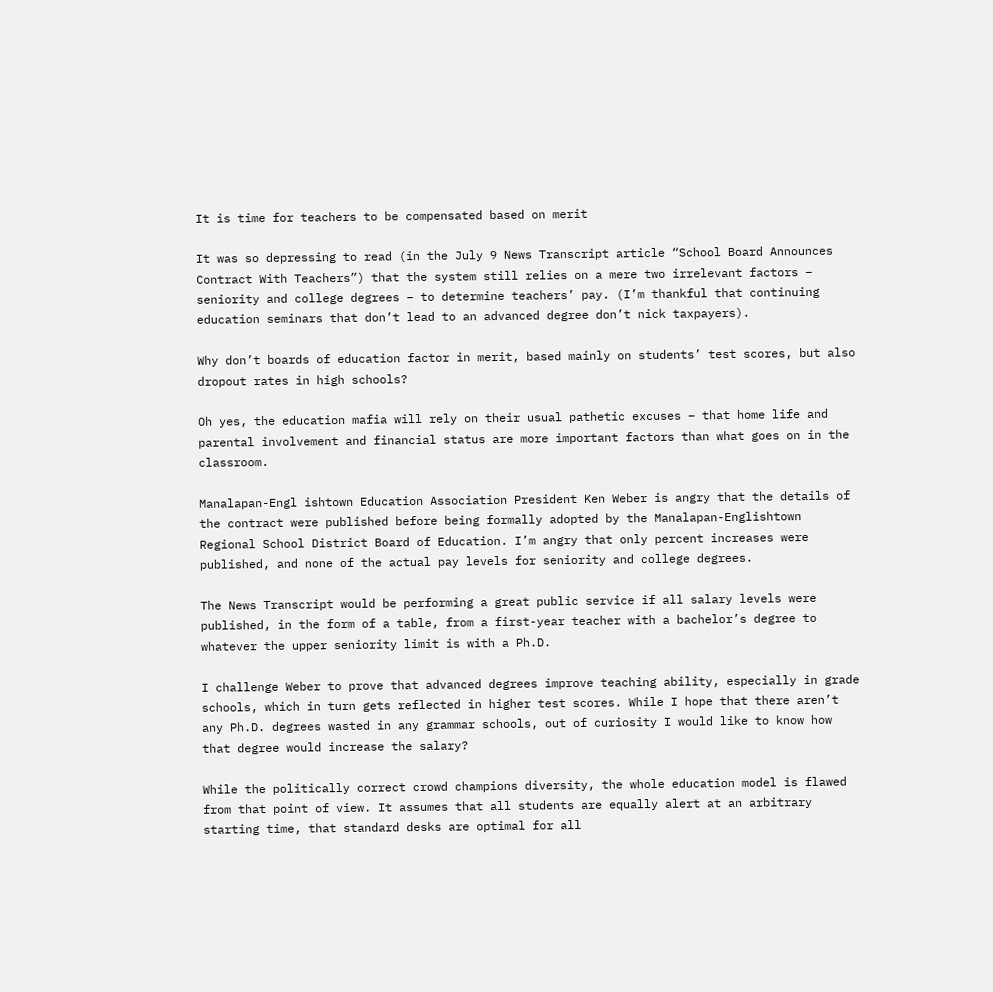It is time for teachers to be compensated based on merit

It was so depressing to read (in the July 9 News Transcript article “School Board Announces Contract With Teachers”) that the system still relies on a mere two irrelevant factors – seniority and college degrees – to determine teachers’ pay. (I’m thankful that continuing education seminars that don’t lead to an advanced degree don’t nick taxpayers).

Why don’t boards of education factor in merit, based mainly on students’ test scores, but also dropout rates in high schools?

Oh yes, the education mafia will rely on their usual pathetic excuses – that home life and parental involvement and financial status are more important factors than what goes on in the classroom.

Manalapan-Engl ishtown Education Association President Ken Weber is angry that the details of the contract were published before being formally adopted by the Manalapan-Englishtown Regional School District Board of Education. I’m angry that only percent increases were published, and none of the actual pay levels for seniority and college degrees.

The News Transcript would be performing a great public service if all salary levels were published, in the form of a table, from a first-year teacher with a bachelor’s degree to whatever the upper seniority limit is with a Ph.D.

I challenge Weber to prove that advanced degrees improve teaching ability, especially in grade schools, which in turn gets reflected in higher test scores. While I hope that there aren’t any Ph.D. degrees wasted in any grammar schools, out of curiosity I would like to know how that degree would increase the salary?

While the politically correct crowd champions diversity, the whole education model is flawed from that point of view. It assumes that all students are equally alert at an arbitrary starting time, that standard desks are optimal for all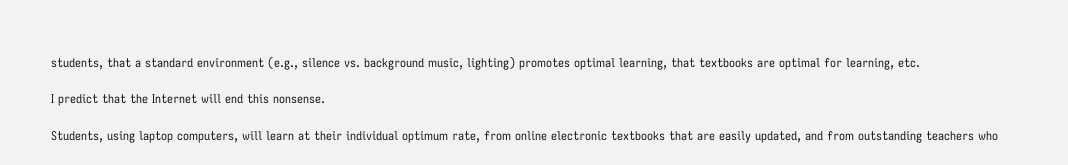students, that a standard environment (e.g., silence vs. background music, lighting) promotes optimal learning, that textbooks are optimal for learning, etc.

I predict that the Internet will end this nonsense.

Students, using laptop computers, will learn at their individual optimum rate, from online electronic textbooks that are easily updated, and from outstanding teachers who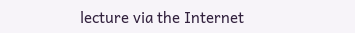lecture via the Internet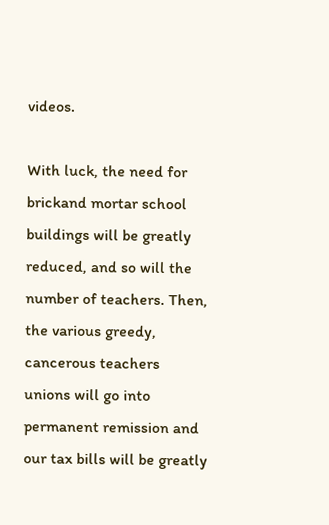videos.

With luck, the need for brickand mortar school buildings will be greatly reduced, and so will the number of teachers. Then, the various greedy, cancerous teachers unions will go into permanent remission and our tax bills will be greatly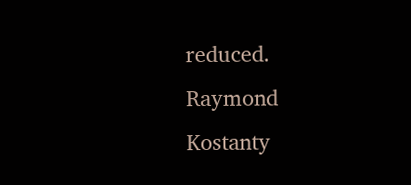reduced.
Raymond Kostanty